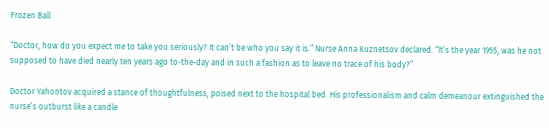Frozen Ball

“Doctor, how do you expect me to take you seriously? It can’t be who you say it is.” Nurse Anna Kuznetsov declared. “It’s the year 1955, was he not supposed to have died nearly ten years ago to-the-day and in such a fashion as to leave no trace of his body?”

Doctor Yahontov acquired a stance of thoughtfulness, poised next to the hospital bed. His professionalism and calm demeanour extinguished the nurse’s outburst like a candle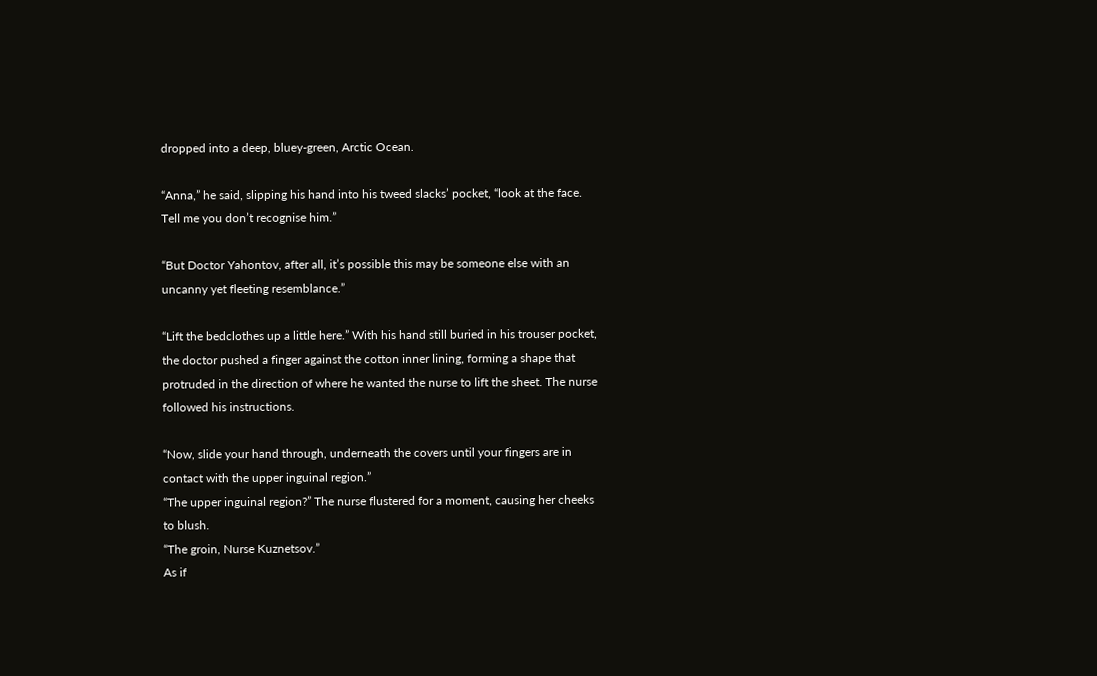dropped into a deep, bluey-green, Arctic Ocean.

“Anna,” he said, slipping his hand into his tweed slacks’ pocket, “look at the face. Tell me you don’t recognise him.”

“But Doctor Yahontov, after all, it’s possible this may be someone else with an uncanny yet fleeting resemblance.”

“Lift the bedclothes up a little here.” With his hand still buried in his trouser pocket, the doctor pushed a finger against the cotton inner lining, forming a shape that protruded in the direction of where he wanted the nurse to lift the sheet. The nurse followed his instructions.

“Now, slide your hand through, underneath the covers until your fingers are in contact with the upper inguinal region.”
“The upper inguinal region?” The nurse flustered for a moment, causing her cheeks to blush.
“The groin, Nurse Kuznetsov.”
As if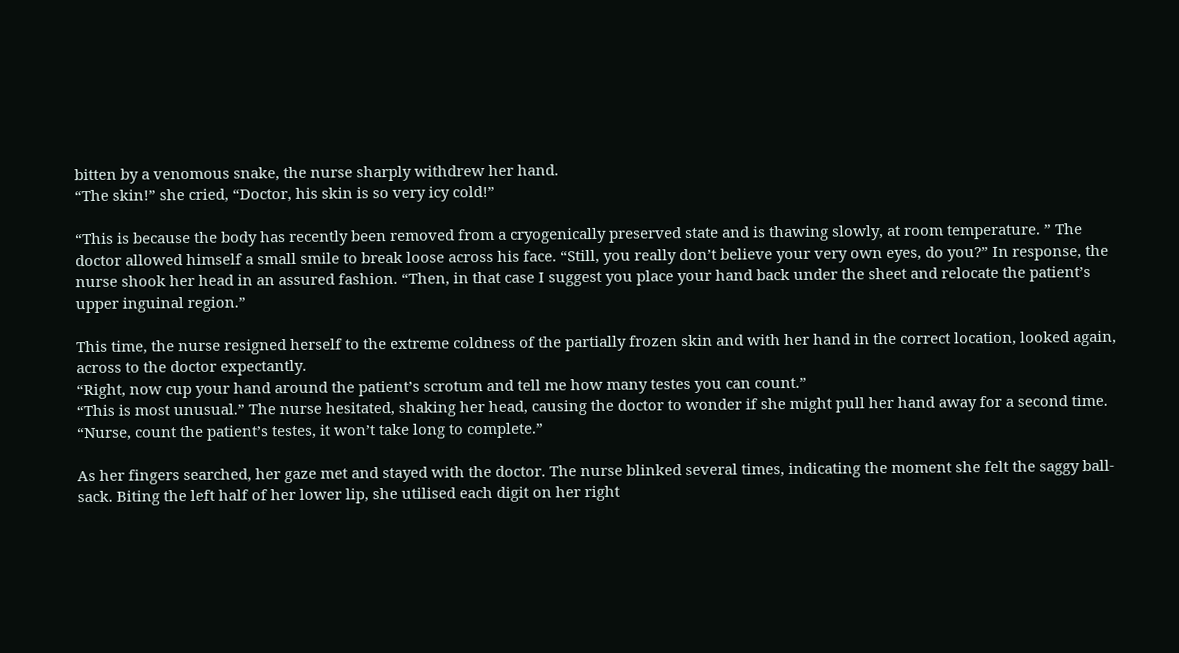bitten by a venomous snake, the nurse sharply withdrew her hand.
“The skin!” she cried, “Doctor, his skin is so very icy cold!”

“This is because the body has recently been removed from a cryogenically preserved state and is thawing slowly, at room temperature. ” The doctor allowed himself a small smile to break loose across his face. “Still, you really don’t believe your very own eyes, do you?” In response, the nurse shook her head in an assured fashion. “Then, in that case I suggest you place your hand back under the sheet and relocate the patient’s upper inguinal region.”

This time, the nurse resigned herself to the extreme coldness of the partially frozen skin and with her hand in the correct location, looked again, across to the doctor expectantly.
“Right, now cup your hand around the patient’s scrotum and tell me how many testes you can count.”
“This is most unusual.” The nurse hesitated, shaking her head, causing the doctor to wonder if she might pull her hand away for a second time.
“Nurse, count the patient’s testes, it won’t take long to complete.”

As her fingers searched, her gaze met and stayed with the doctor. The nurse blinked several times, indicating the moment she felt the saggy ball-sack. Biting the left half of her lower lip, she utilised each digit on her right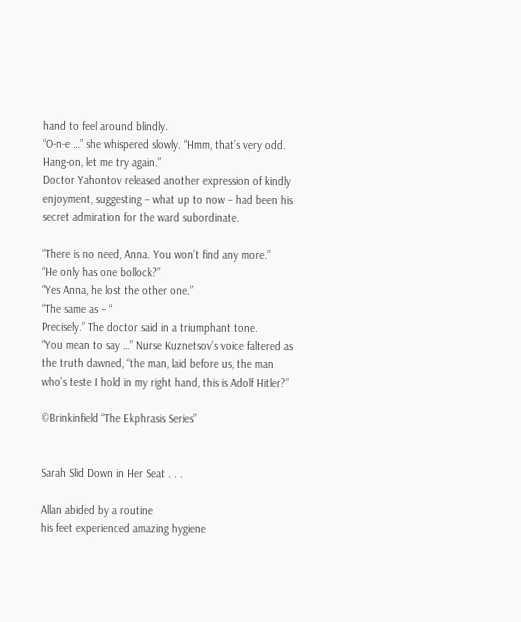hand to feel around blindly.
“O-n-e …” she whispered slowly. “Hmm, that’s very odd. Hang-on, let me try again.”
Doctor Yahontov released another expression of kindly enjoyment, suggesting – what up to now – had been his secret admiration for the ward subordinate.

“There is no need, Anna. You won’t find any more.”
“He only has one bollock?”
“Yes Anna, he lost the other one.”
“The same as – “
Precisely.” The doctor said in a triumphant tone.
“You mean to say …” Nurse Kuznetsov’s voice faltered as the truth dawned, “the man, laid before us, the man who’s teste I hold in my right hand, this is Adolf Hitler?”

©Brinkinfield “The Ekphrasis Series”


Sarah Slid Down in Her Seat . . .

Allan abided by a routine
his feet experienced amazing hygiene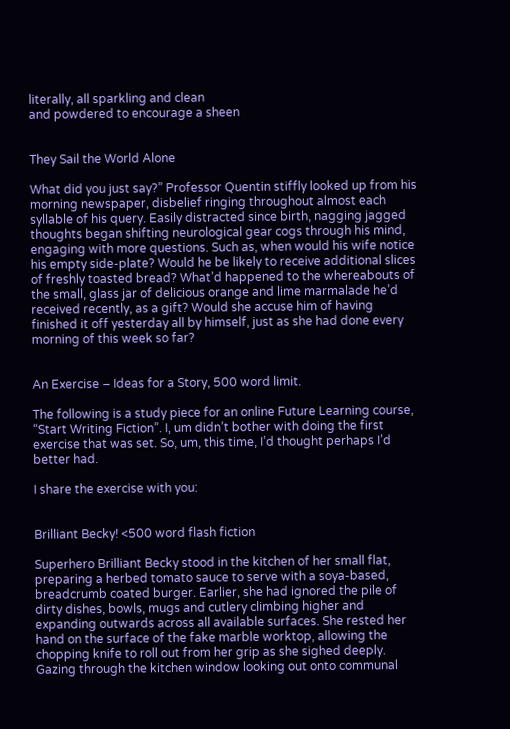literally, all sparkling and clean
and powdered to encourage a sheen


They Sail the World Alone

What did you just say?” Professor Quentin stiffly looked up from his morning newspaper, disbelief ringing throughout almost each syllable of his query. Easily distracted since birth, nagging jagged thoughts began shifting neurological gear cogs through his mind, engaging with more questions. Such as, when would his wife notice his empty side-plate? Would he be likely to receive additional slices of freshly toasted bread? What’d happened to the whereabouts of the small, glass jar of delicious orange and lime marmalade he’d received recently, as a gift? Would she accuse him of having finished it off yesterday all by himself, just as she had done every morning of this week so far?


An Exercise – Ideas for a Story, 500 word limit.

The following is a study piece for an online Future Learning course, “Start Writing Fiction”. I, um didn’t bother with doing the first exercise that was set. So, um, this time, I’d thought perhaps I’d better had.

I share the exercise with you:


Brilliant Becky! <500 word flash fiction

Superhero Brilliant Becky stood in the kitchen of her small flat, preparing a herbed tomato sauce to serve with a soya-based, breadcrumb coated burger. Earlier, she had ignored the pile of dirty dishes, bowls, mugs and cutlery climbing higher and expanding outwards across all available surfaces. She rested her hand on the surface of the fake marble worktop, allowing the chopping knife to roll out from her grip as she sighed deeply.
Gazing through the kitchen window looking out onto communal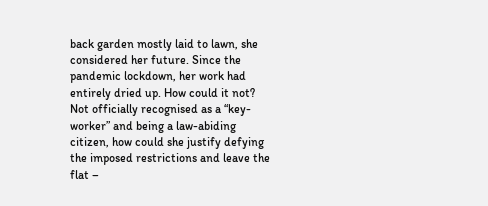back garden mostly laid to lawn, she considered her future. Since the pandemic lockdown, her work had entirely dried up. How could it not? Not officially recognised as a “key-worker” and being a law-abiding citizen, how could she justify defying the imposed restrictions and leave the flat –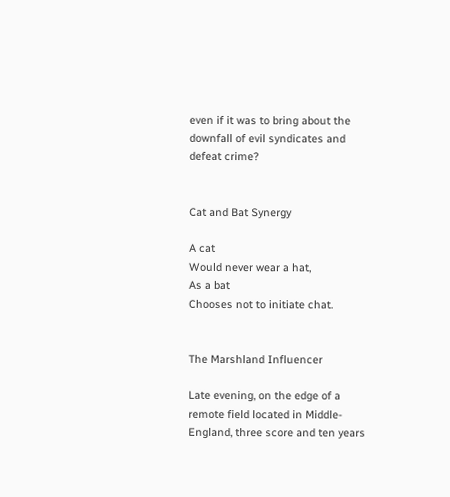even if it was to bring about the downfall of evil syndicates and defeat crime?


Cat and Bat Synergy

A cat
Would never wear a hat,
As a bat
Chooses not to initiate chat.


The Marshland Influencer

Late evening, on the edge of a remote field located in Middle-England, three score and ten years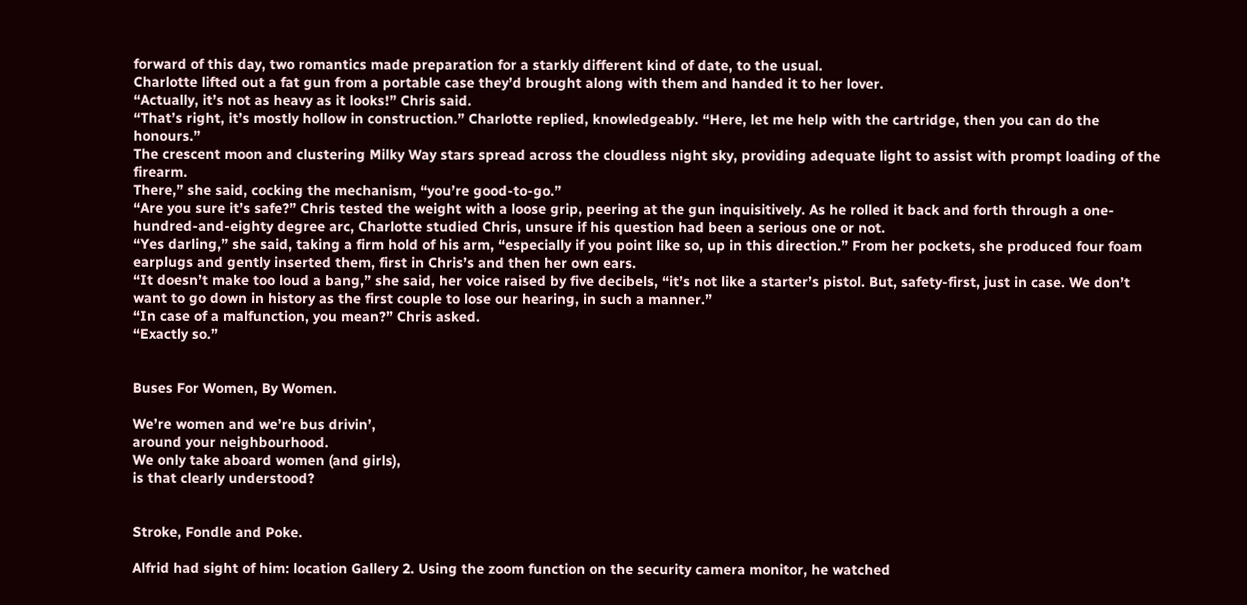forward of this day, two romantics made preparation for a starkly different kind of date, to the usual.
Charlotte lifted out a fat gun from a portable case they’d brought along with them and handed it to her lover.
“Actually, it’s not as heavy as it looks!” Chris said.
“That’s right, it’s mostly hollow in construction.” Charlotte replied, knowledgeably. “Here, let me help with the cartridge, then you can do the honours.”
The crescent moon and clustering Milky Way stars spread across the cloudless night sky, providing adequate light to assist with prompt loading of the firearm.
There,” she said, cocking the mechanism, “you’re good-to-go.”
“Are you sure it’s safe?” Chris tested the weight with a loose grip, peering at the gun inquisitively. As he rolled it back and forth through a one-hundred-and-eighty degree arc, Charlotte studied Chris, unsure if his question had been a serious one or not.
“Yes darling,” she said, taking a firm hold of his arm, “especially if you point like so, up in this direction.” From her pockets, she produced four foam earplugs and gently inserted them, first in Chris’s and then her own ears.
“It doesn’t make too loud a bang,” she said, her voice raised by five decibels, “it’s not like a starter’s pistol. But, safety-first, just in case. We don’t want to go down in history as the first couple to lose our hearing, in such a manner.”
“In case of a malfunction, you mean?” Chris asked.
“Exactly so.”


Buses For Women, By Women.

We’re women and we’re bus drivin’,
around your neighbourhood.
We only take aboard women (and girls),
is that clearly understood?


Stroke, Fondle and Poke.

Alfrid had sight of him: location Gallery 2. Using the zoom function on the security camera monitor, he watched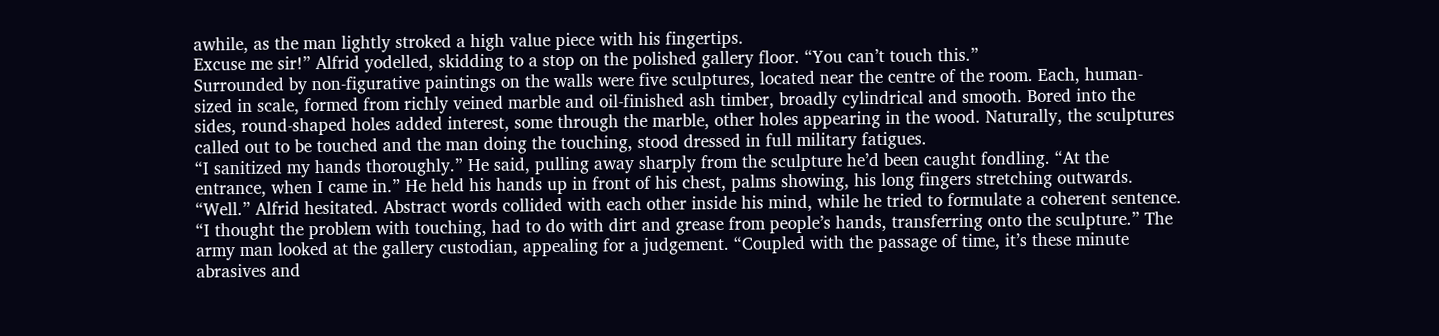awhile, as the man lightly stroked a high value piece with his fingertips.
Excuse me sir!” Alfrid yodelled, skidding to a stop on the polished gallery floor. “You can’t touch this.”
Surrounded by non-figurative paintings on the walls were five sculptures, located near the centre of the room. Each, human-sized in scale, formed from richly veined marble and oil-finished ash timber, broadly cylindrical and smooth. Bored into the sides, round-shaped holes added interest, some through the marble, other holes appearing in the wood. Naturally, the sculptures called out to be touched and the man doing the touching, stood dressed in full military fatigues.
“I sanitized my hands thoroughly.” He said, pulling away sharply from the sculpture he’d been caught fondling. “At the entrance, when I came in.” He held his hands up in front of his chest, palms showing, his long fingers stretching outwards.
“Well.” Alfrid hesitated. Abstract words collided with each other inside his mind, while he tried to formulate a coherent sentence.
“I thought the problem with touching, had to do with dirt and grease from people’s hands, transferring onto the sculpture.” The army man looked at the gallery custodian, appealing for a judgement. “Coupled with the passage of time, it’s these minute abrasives and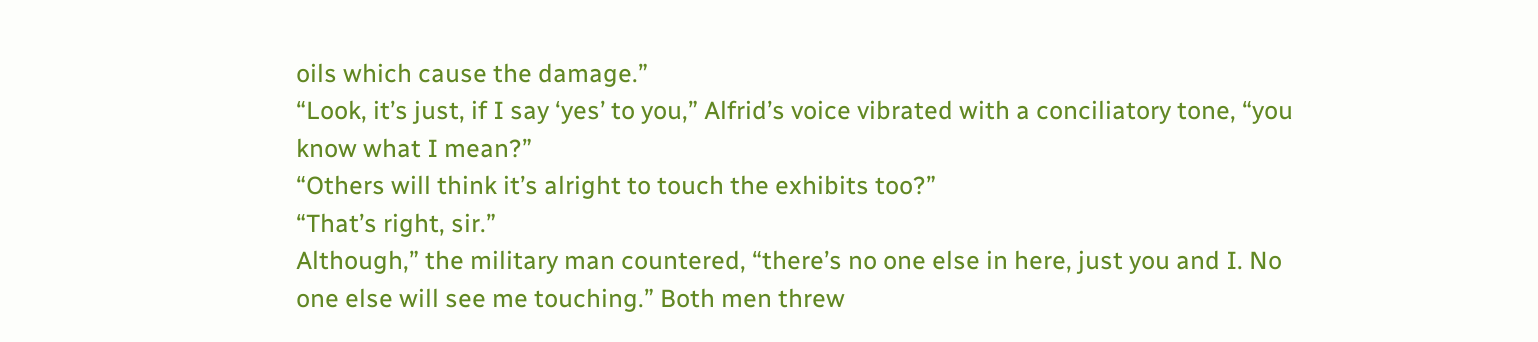oils which cause the damage.”
“Look, it’s just, if I say ‘yes’ to you,” Alfrid’s voice vibrated with a conciliatory tone, “you know what I mean?”
“Others will think it’s alright to touch the exhibits too?”
“That’s right, sir.”
Although,” the military man countered, “there’s no one else in here, just you and I. No one else will see me touching.” Both men threw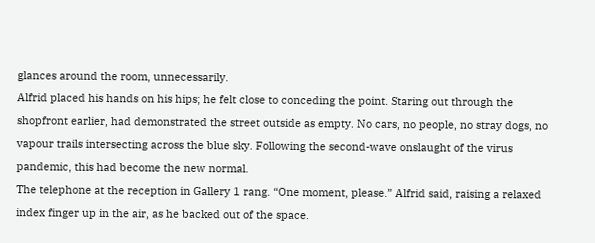glances around the room, unnecessarily.
Alfrid placed his hands on his hips; he felt close to conceding the point. Staring out through the shopfront earlier, had demonstrated the street outside as empty. No cars, no people, no stray dogs, no vapour trails intersecting across the blue sky. Following the second-wave onslaught of the virus pandemic, this had become the new normal.
The telephone at the reception in Gallery 1 rang. “One moment, please.” Alfrid said, raising a relaxed index finger up in the air, as he backed out of the space.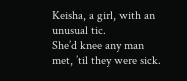Keisha, a girl, with an unusual tic.
She’d knee any man met, ’til they were sick.